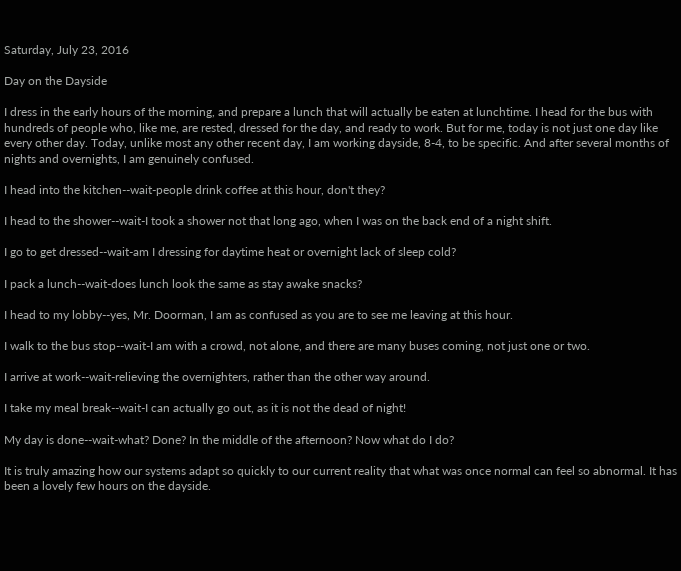Saturday, July 23, 2016

Day on the Dayside

I dress in the early hours of the morning, and prepare a lunch that will actually be eaten at lunchtime. I head for the bus with hundreds of people who, like me, are rested, dressed for the day, and ready to work. But for me, today is not just one day like every other day. Today, unlike most any other recent day, I am working dayside, 8-4, to be specific. And after several months of nights and overnights, I am genuinely confused.

I head into the kitchen--wait-people drink coffee at this hour, don't they?

I head to the shower--wait-I took a shower not that long ago, when I was on the back end of a night shift.

I go to get dressed--wait-am I dressing for daytime heat or overnight lack of sleep cold?

I pack a lunch--wait-does lunch look the same as stay awake snacks?

I head to my lobby--yes, Mr. Doorman, I am as confused as you are to see me leaving at this hour.

I walk to the bus stop--wait-I am with a crowd, not alone, and there are many buses coming, not just one or two.

I arrive at work--wait-relieving the overnighters, rather than the other way around.

I take my meal break--wait-I can actually go out, as it is not the dead of night!

My day is done--wait-what? Done? In the middle of the afternoon? Now what do I do?

It is truly amazing how our systems adapt so quickly to our current reality that what was once normal can feel so abnormal. It has been a lovely few hours on the dayside.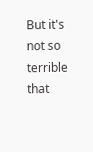But it's not so terrible that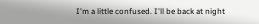I'm a little confused. I'll be back at night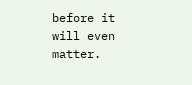before it will even matter.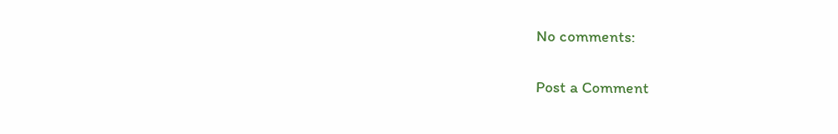No comments:

Post a Comment